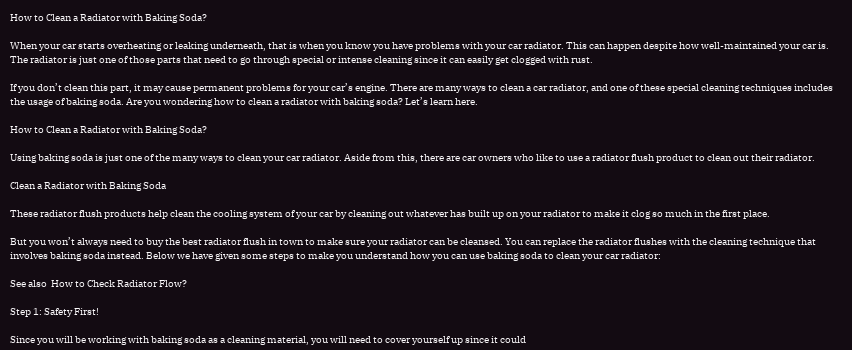How to Clean a Radiator with Baking Soda?

When your car starts overheating or leaking underneath, that is when you know you have problems with your car radiator. This can happen despite how well-maintained your car is. The radiator is just one of those parts that need to go through special or intense cleaning since it can easily get clogged with rust.

If you don’t clean this part, it may cause permanent problems for your car’s engine. There are many ways to clean a car radiator, and one of these special cleaning techniques includes the usage of baking soda. Are you wondering how to clean a radiator with baking soda? Let’s learn here.

How to Clean a Radiator with Baking Soda?

Using baking soda is just one of the many ways to clean your car radiator. Aside from this, there are car owners who like to use a radiator flush product to clean out their radiator.

Clean a Radiator with Baking Soda

These radiator flush products help clean the cooling system of your car by cleaning out whatever has built up on your radiator to make it clog so much in the first place.

But you won’t always need to buy the best radiator flush in town to make sure your radiator can be cleansed. You can replace the radiator flushes with the cleaning technique that involves baking soda instead. Below we have given some steps to make you understand how you can use baking soda to clean your car radiator:

See also  How to Check Radiator Flow?

Step 1: Safety First!

Since you will be working with baking soda as a cleaning material, you will need to cover yourself up since it could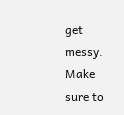get messy. Make sure to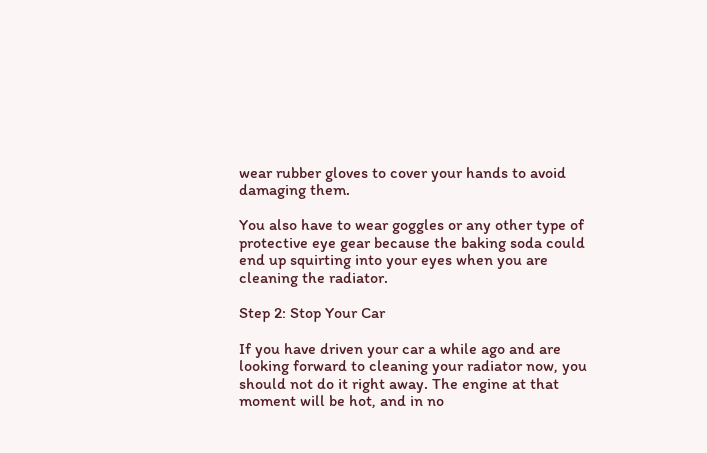wear rubber gloves to cover your hands to avoid damaging them.

You also have to wear goggles or any other type of protective eye gear because the baking soda could end up squirting into your eyes when you are cleaning the radiator.

Step 2: Stop Your Car

If you have driven your car a while ago and are looking forward to cleaning your radiator now, you should not do it right away. The engine at that moment will be hot, and in no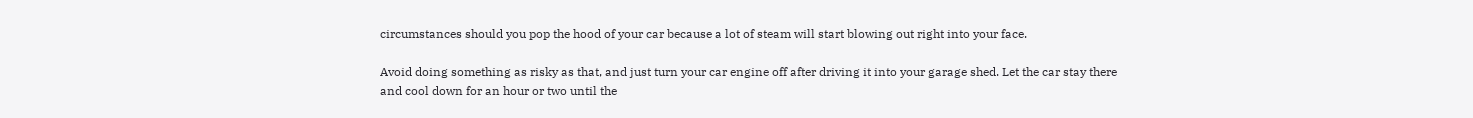circumstances should you pop the hood of your car because a lot of steam will start blowing out right into your face.

Avoid doing something as risky as that, and just turn your car engine off after driving it into your garage shed. Let the car stay there and cool down for an hour or two until the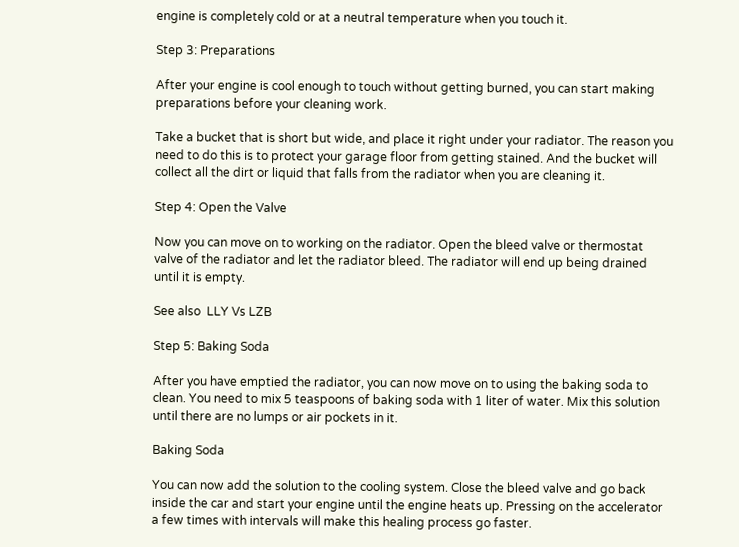engine is completely cold or at a neutral temperature when you touch it.

Step 3: Preparations

After your engine is cool enough to touch without getting burned, you can start making preparations before your cleaning work.

Take a bucket that is short but wide, and place it right under your radiator. The reason you need to do this is to protect your garage floor from getting stained. And the bucket will collect all the dirt or liquid that falls from the radiator when you are cleaning it.

Step 4: Open the Valve

Now you can move on to working on the radiator. Open the bleed valve or thermostat valve of the radiator and let the radiator bleed. The radiator will end up being drained until it is empty.

See also  LLY Vs LZB

Step 5: Baking Soda

After you have emptied the radiator, you can now move on to using the baking soda to clean. You need to mix 5 teaspoons of baking soda with 1 liter of water. Mix this solution until there are no lumps or air pockets in it.

Baking Soda

You can now add the solution to the cooling system. Close the bleed valve and go back inside the car and start your engine until the engine heats up. Pressing on the accelerator a few times with intervals will make this healing process go faster.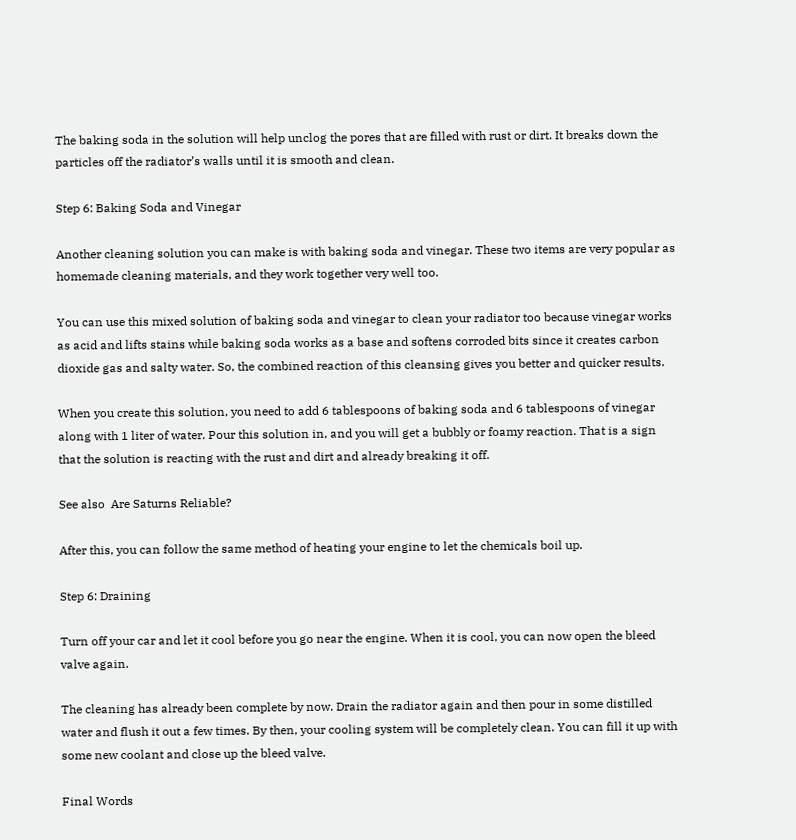The baking soda in the solution will help unclog the pores that are filled with rust or dirt. It breaks down the particles off the radiator’s walls until it is smooth and clean.

Step 6: Baking Soda and Vinegar

Another cleaning solution you can make is with baking soda and vinegar. These two items are very popular as homemade cleaning materials, and they work together very well too.

You can use this mixed solution of baking soda and vinegar to clean your radiator too because vinegar works as acid and lifts stains while baking soda works as a base and softens corroded bits since it creates carbon dioxide gas and salty water. So, the combined reaction of this cleansing gives you better and quicker results.

When you create this solution, you need to add 6 tablespoons of baking soda and 6 tablespoons of vinegar along with 1 liter of water. Pour this solution in, and you will get a bubbly or foamy reaction. That is a sign that the solution is reacting with the rust and dirt and already breaking it off.

See also  Are Saturns Reliable?

After this, you can follow the same method of heating your engine to let the chemicals boil up.

Step 6: Draining

Turn off your car and let it cool before you go near the engine. When it is cool, you can now open the bleed valve again.

The cleaning has already been complete by now. Drain the radiator again and then pour in some distilled water and flush it out a few times. By then, your cooling system will be completely clean. You can fill it up with some new coolant and close up the bleed valve.

Final Words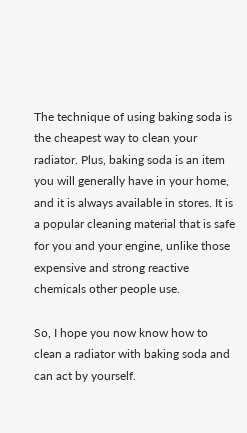The technique of using baking soda is the cheapest way to clean your radiator. Plus, baking soda is an item you will generally have in your home, and it is always available in stores. It is a popular cleaning material that is safe for you and your engine, unlike those expensive and strong reactive chemicals other people use.

So, I hope you now know how to clean a radiator with baking soda and can act by yourself.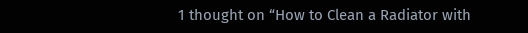1 thought on “How to Clean a Radiator with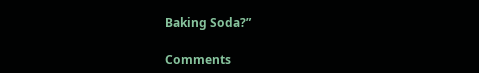Baking Soda?”

Comments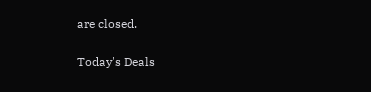are closed.

Today's Deals